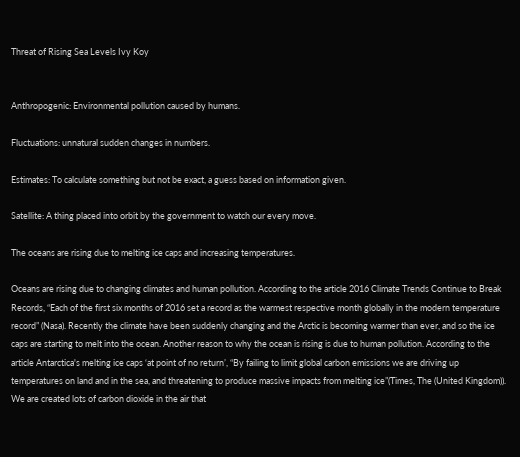Threat of Rising Sea Levels Ivy Koy


Anthropogenic: Environmental pollution caused by humans.

Fluctuations: unnatural sudden changes in numbers.

Estimates: To calculate something but not be exact, a guess based on information given.

Satellite: A thing placed into orbit by the government to watch our every move.

The oceans are rising due to melting ice caps and increasing temperatures.

Oceans are rising due to changing climates and human pollution. According to the article 2016 Climate Trends Continue to Break Records, “Each of the first six months of 2016 set a record as the warmest respective month globally in the modern temperature record” (Nasa). Recently the climate have been suddenly changing and the Arctic is becoming warmer than ever, and so the ice caps are starting to melt into the ocean. Another reason to why the ocean is rising is due to human pollution. According to the article Antarctica's melting ice caps ‘at point of no return’, “By failing to limit global carbon emissions we are driving up temperatures on land and in the sea, and threatening to produce massive impacts from melting ice”(Times, The (United Kingdom)). We are created lots of carbon dioxide in the air that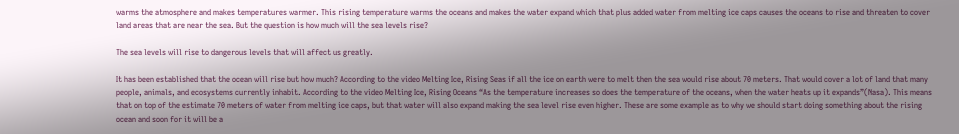warms the atmosphere and makes temperatures warmer. This rising temperature warms the oceans and makes the water expand which that plus added water from melting ice caps causes the oceans to rise and threaten to cover land areas that are near the sea. But the question is how much will the sea levels rise?

The sea levels will rise to dangerous levels that will affect us greatly.

It has been established that the ocean will rise but how much? According to the video Melting Ice, Rising Seas if all the ice on earth were to melt then the sea would rise about 70 meters. That would cover a lot of land that many people, animals, and ecosystems currently inhabit. According to the video Melting Ice, Rising Oceans “As the temperature increases so does the temperature of the oceans, when the water heats up it expands”(Nasa). This means that on top of the estimate 70 meters of water from melting ice caps, but that water will also expand making the sea level rise even higher. These are some example as to why we should start doing something about the rising ocean and soon for it will be a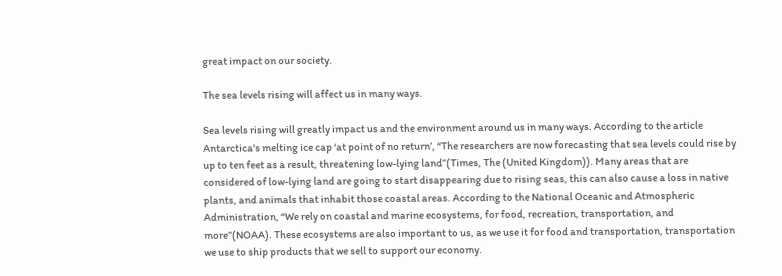great impact on our society.

The sea levels rising will affect us in many ways.

Sea levels rising will greatly impact us and the environment around us in many ways. According to the article Antarctica's melting ice cap ‘at point of no return’, “The researchers are now forecasting that sea levels could rise by up to ten feet as a result, threatening low-lying land”(Times, The (United Kingdom)). Many areas that are considered of low-lying land are going to start disappearing due to rising seas, this can also cause a loss in native plants, and animals that inhabit those coastal areas. According to the National Oceanic and Atmospheric Administration, “We rely on coastal and marine ecosystems, for food, recreation, transportation, and more”(NOAA). These ecosystems are also important to us, as we use it for food and transportation, transportation we use to ship products that we sell to support our economy.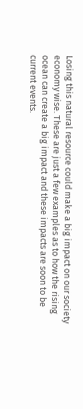Losing this natural resource could make a big impact on our society economy wise. These are just a few examples as to how the rising ocean can create a big impact and these impacts are soon to be current events.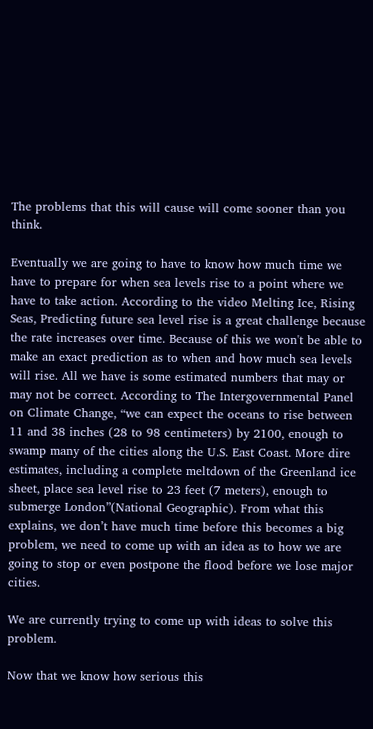The problems that this will cause will come sooner than you think.

Eventually we are going to have to know how much time we have to prepare for when sea levels rise to a point where we have to take action. According to the video Melting Ice, Rising Seas, Predicting future sea level rise is a great challenge because the rate increases over time. Because of this we won't be able to make an exact prediction as to when and how much sea levels will rise. All we have is some estimated numbers that may or may not be correct. According to The Intergovernmental Panel on Climate Change, “we can expect the oceans to rise between 11 and 38 inches (28 to 98 centimeters) by 2100, enough to swamp many of the cities along the U.S. East Coast. More dire estimates, including a complete meltdown of the Greenland ice sheet, place sea level rise to 23 feet (7 meters), enough to submerge London”(National Geographic). From what this explains, we don’t have much time before this becomes a big problem, we need to come up with an idea as to how we are going to stop or even postpone the flood before we lose major cities.

We are currently trying to come up with ideas to solve this problem.

Now that we know how serious this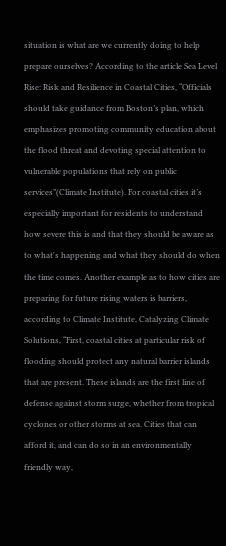situation is what are we currently doing to help prepare ourselves? According to the article Sea Level Rise: Risk and Resilience in Coastal Cities, “Officials should take guidance from Boston’s plan, which emphasizes promoting community education about the flood threat and devoting special attention to vulnerable populations that rely on public services”(Climate Institute). For coastal cities it’s especially important for residents to understand how severe this is and that they should be aware as to what's happening and what they should do when the time comes. Another example as to how cities are preparing for future rising waters is barriers, according to Climate Institute, Catalyzing Climate Solutions, “First, coastal cities at particular risk of flooding should protect any natural barrier islands that are present. These islands are the first line of defense against storm surge, whether from tropical cyclones or other storms at sea. Cities that can afford it, and can do so in an environmentally friendly way,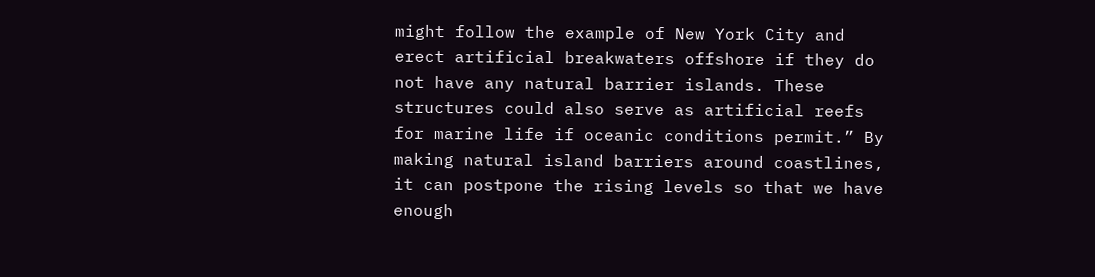might follow the example of New York City and erect artificial breakwaters offshore if they do not have any natural barrier islands. These structures could also serve as artificial reefs for marine life if oceanic conditions permit.” By making natural island barriers around coastlines, it can postpone the rising levels so that we have enough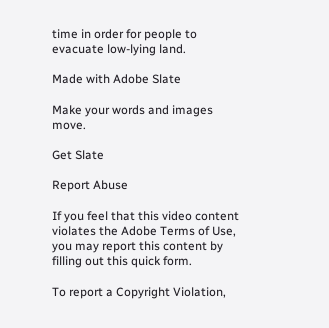time in order for people to evacuate low-lying land.

Made with Adobe Slate

Make your words and images move.

Get Slate

Report Abuse

If you feel that this video content violates the Adobe Terms of Use, you may report this content by filling out this quick form.

To report a Copyright Violation,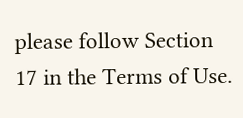please follow Section 17 in the Terms of Use.